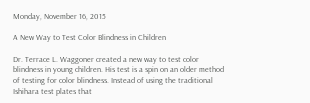Monday, November 16, 2015

A New Way to Test Color Blindness in Children

Dr. Terrace L. Waggoner created a new way to test color blindness in young children. His test is a spin on an older method of testing for color blindness. Instead of using the traditional Ishihara test plates that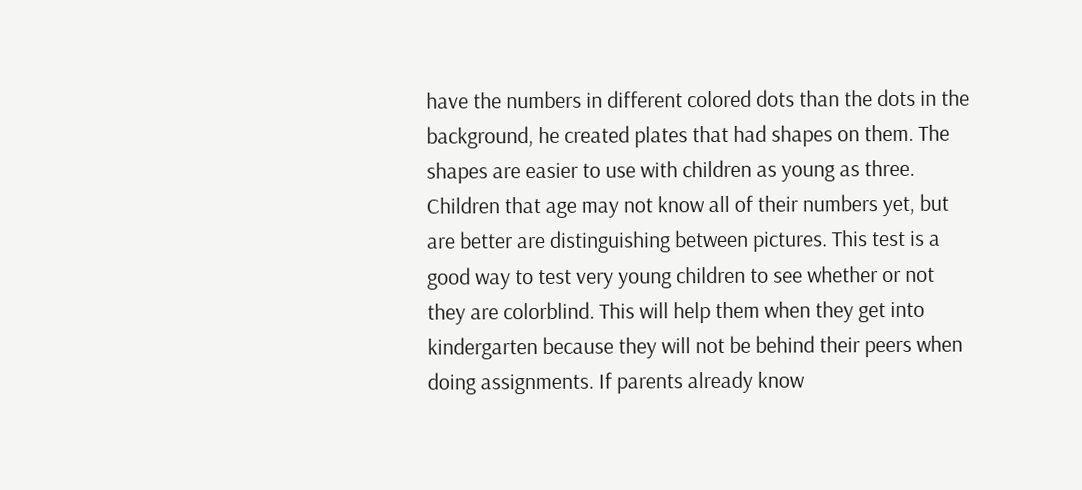have the numbers in different colored dots than the dots in the background, he created plates that had shapes on them. The shapes are easier to use with children as young as three. Children that age may not know all of their numbers yet, but are better are distinguishing between pictures. This test is a good way to test very young children to see whether or not they are colorblind. This will help them when they get into kindergarten because they will not be behind their peers when doing assignments. If parents already know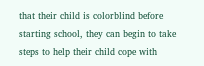that their child is colorblind before starting school, they can begin to take steps to help their child cope with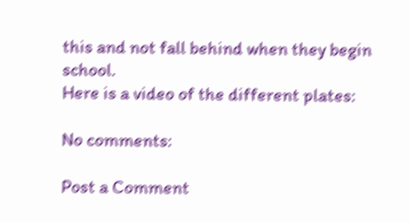this and not fall behind when they begin school.
Here is a video of the different plates:

No comments:

Post a Comment